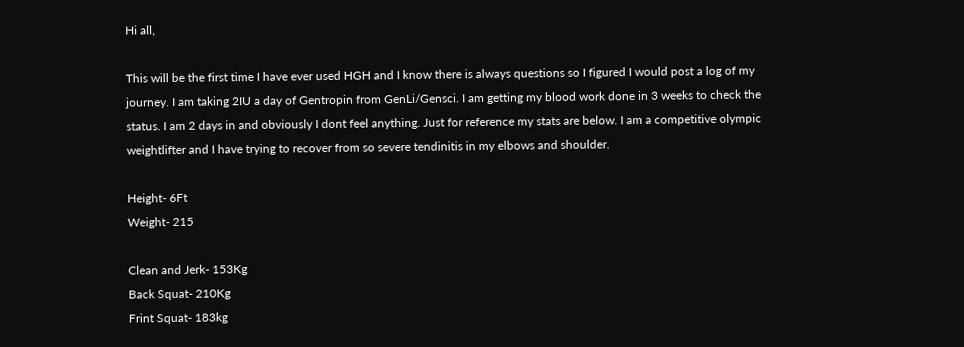Hi all,

This will be the first time I have ever used HGH and I know there is always questions so I figured I would post a log of my journey. I am taking 2IU a day of Gentropin from GenLi/Gensci. I am getting my blood work done in 3 weeks to check the status. I am 2 days in and obviously I dont feel anything. Just for reference my stats are below. I am a competitive olympic weightlifter and I have trying to recover from so severe tendinitis in my elbows and shoulder.

Height- 6Ft
Weight- 215

Clean and Jerk- 153Kg
Back Squat- 210Kg
Frint Squat- 183kg